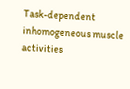Task-dependent inhomogeneous muscle activities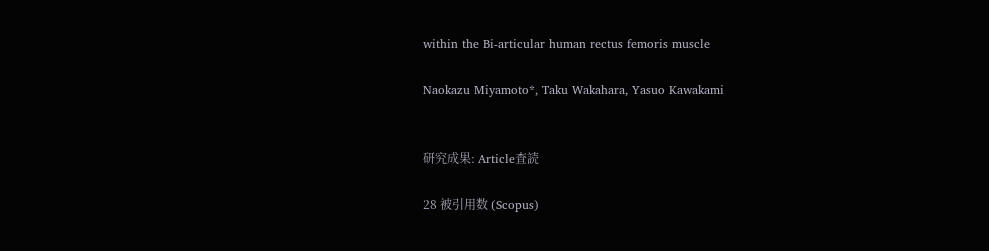within the Bi-articular human rectus femoris muscle

Naokazu Miyamoto*, Taku Wakahara, Yasuo Kawakami


研究成果: Article査読

28 被引用数 (Scopus)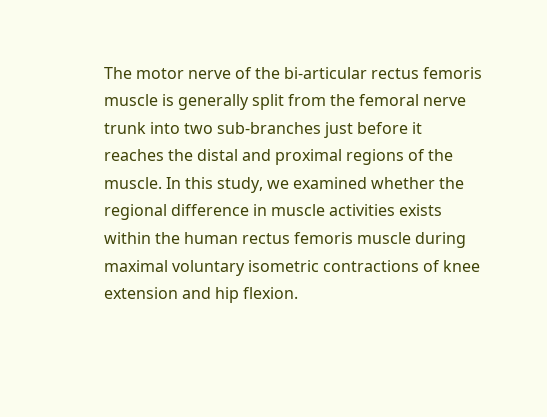The motor nerve of the bi-articular rectus femoris muscle is generally split from the femoral nerve trunk into two sub-branches just before it reaches the distal and proximal regions of the muscle. In this study, we examined whether the regional difference in muscle activities exists within the human rectus femoris muscle during maximal voluntary isometric contractions of knee extension and hip flexion.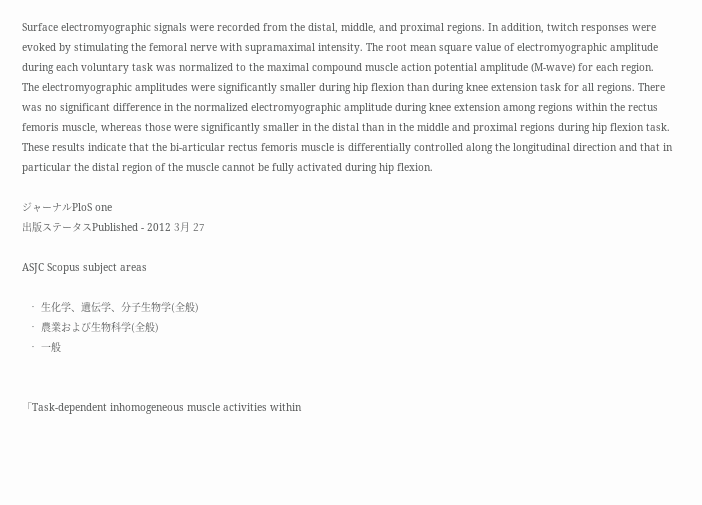Surface electromyographic signals were recorded from the distal, middle, and proximal regions. In addition, twitch responses were evoked by stimulating the femoral nerve with supramaximal intensity. The root mean square value of electromyographic amplitude during each voluntary task was normalized to the maximal compound muscle action potential amplitude (M-wave) for each region. The electromyographic amplitudes were significantly smaller during hip flexion than during knee extension task for all regions. There was no significant difference in the normalized electromyographic amplitude during knee extension among regions within the rectus femoris muscle, whereas those were significantly smaller in the distal than in the middle and proximal regions during hip flexion task. These results indicate that the bi-articular rectus femoris muscle is differentially controlled along the longitudinal direction and that in particular the distal region of the muscle cannot be fully activated during hip flexion.

ジャーナルPloS one
出版ステータスPublished - 2012 3月 27

ASJC Scopus subject areas

  • 生化学、遺伝学、分子生物学(全般)
  • 農業および生物科学(全般)
  • 一般


「Task-dependent inhomogeneous muscle activities within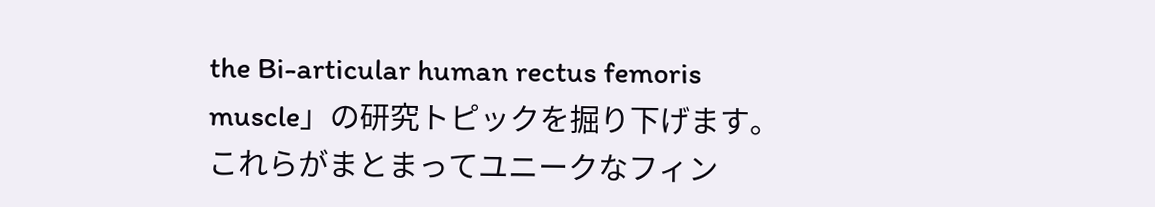the Bi-articular human rectus femoris muscle」の研究トピックを掘り下げます。これらがまとまってユニークなフィン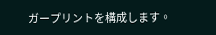ガープリントを構成します。